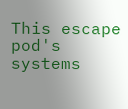This escape pod's systems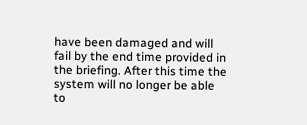have been damaged and will fail by the end time provided in the briefing. After this time the system will no longer be able to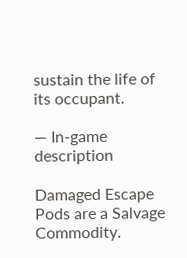sustain the life of its occupant.

— In-game description

Damaged Escape Pods are a Salvage Commodity.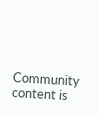Community content is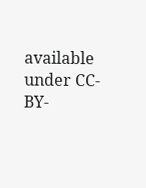available under CC-BY-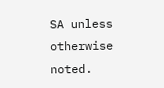SA unless otherwise noted.